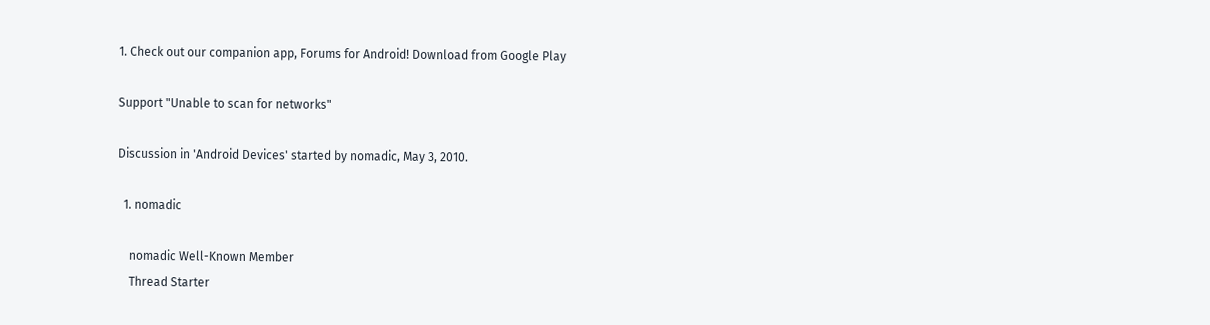1. Check out our companion app, Forums for Android! Download from Google Play

Support "Unable to scan for networks"

Discussion in 'Android Devices' started by nomadic, May 3, 2010.

  1. nomadic

    nomadic Well-Known Member
    Thread Starter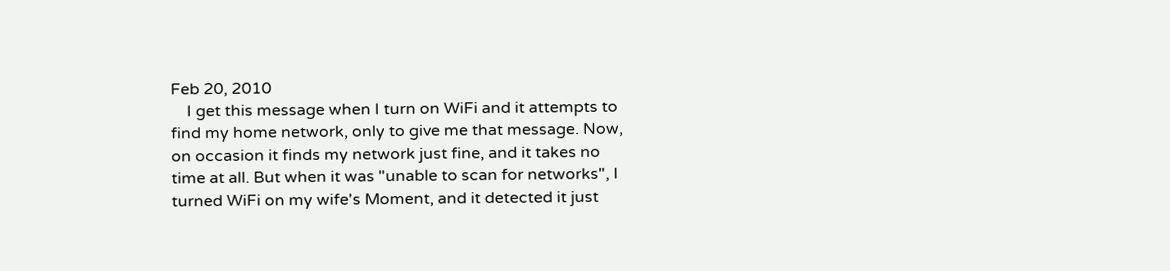Feb 20, 2010
    I get this message when I turn on WiFi and it attempts to find my home network, only to give me that message. Now, on occasion it finds my network just fine, and it takes no time at all. But when it was "unable to scan for networks", I turned WiFi on my wife's Moment, and it detected it just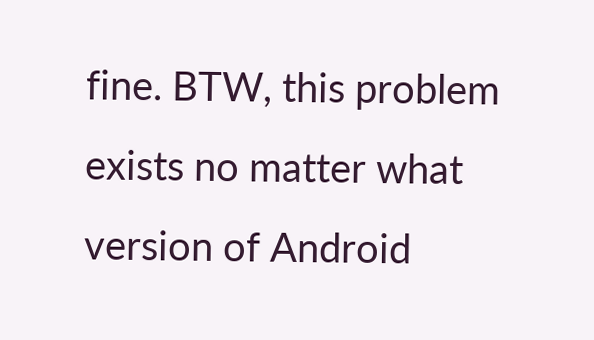fine. BTW, this problem exists no matter what version of Android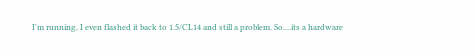I'm running, I even flashed it back to 1.5/CL14 and still a problem. So....its a hardware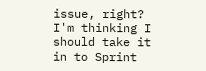issue, right? I'm thinking I should take it in to Sprint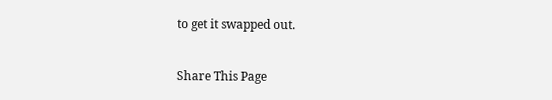to get it swapped out.


Share This Page